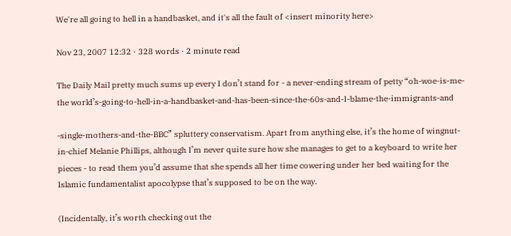We're all going to hell in a handbasket, and it's all the fault of <insert minority here>

Nov 23, 2007 12:32 · 328 words · 2 minute read

The Daily Mail pretty much sums up every I don’t stand for - a never-ending stream of petty “oh-woe-is-me-the world’s-going-to-hell-in-a-handbasket-and-has-been-since-the-60s-and-I-blame-the-immigrants-and

-single-mothers-and-the-BBC” spluttery conservatism. Apart from anything else, it’s the home of wingnut-in-chief Melanie Phillips, although I’m never quite sure how she manages to get to a keyboard to write her pieces - to read them you’d assume that she spends all her time cowering under her bed waiting for the Islamic fundamentalist apocolypse that’s supposed to be on the way.

(Incidentally, it’s worth checking out the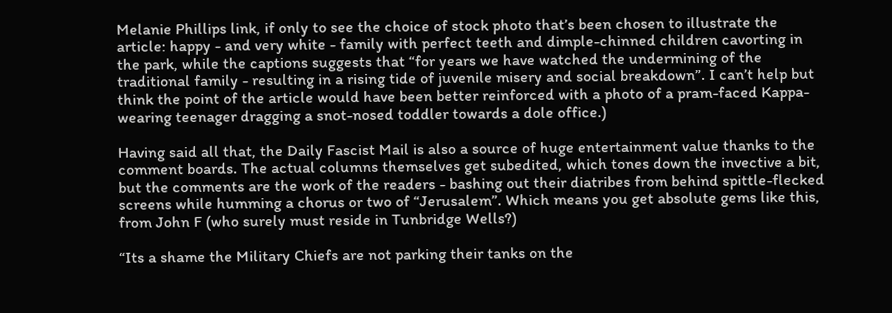Melanie Phillips link, if only to see the choice of stock photo that’s been chosen to illustrate the article: happy - and very white - family with perfect teeth and dimple-chinned children cavorting in the park, while the captions suggests that “for years we have watched the undermining of the traditional family - resulting in a rising tide of juvenile misery and social breakdown”. I can’t help but think the point of the article would have been better reinforced with a photo of a pram-faced Kappa-wearing teenager dragging a snot-nosed toddler towards a dole office.)

Having said all that, the Daily Fascist Mail is also a source of huge entertainment value thanks to the comment boards. The actual columns themselves get subedited, which tones down the invective a bit, but the comments are the work of the readers - bashing out their diatribes from behind spittle-flecked screens while humming a chorus or two of “Jerusalem”. Which means you get absolute gems like this, from John F (who surely must reside in Tunbridge Wells?)

“Its a shame the Military Chiefs are not parking their tanks on the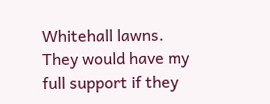Whitehall lawns. They would have my full support if they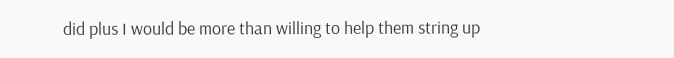did plus I would be more than willing to help them string up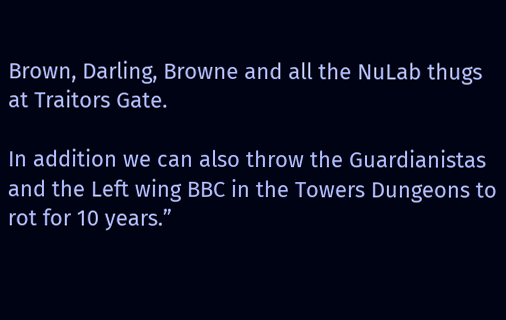Brown, Darling, Browne and all the NuLab thugs at Traitors Gate.

In addition we can also throw the Guardianistas and the Left wing BBC in the Towers Dungeons to rot for 10 years.”